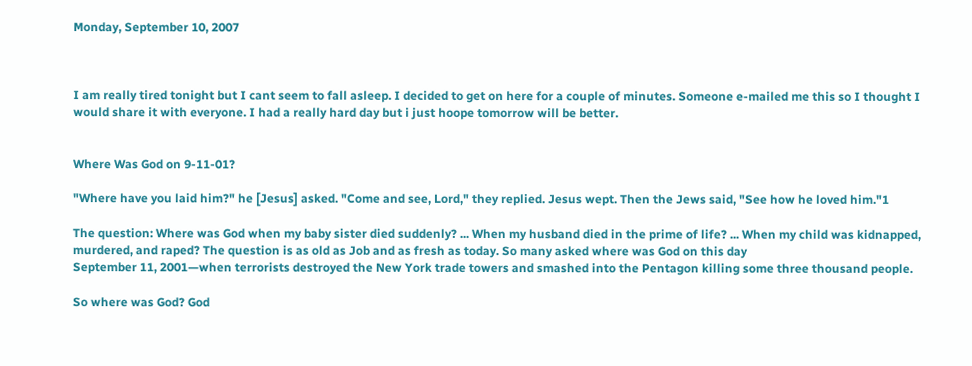Monday, September 10, 2007



I am really tired tonight but I cant seem to fall asleep. I decided to get on here for a couple of minutes. Someone e-mailed me this so I thought I would share it with everyone. I had a really hard day but i just hoope tomorrow will be better.


Where Was God on 9-11-01?

"Where have you laid him?" he [Jesus] asked. "Come and see, Lord," they replied. Jesus wept. Then the Jews said, "See how he loved him."1

The question: Where was God when my baby sister died suddenly? ... When my husband died in the prime of life? ... When my child was kidnapped, murdered, and raped? The question is as old as Job and as fresh as today. So many asked where was God on this day
September 11, 2001—when terrorists destroyed the New York trade towers and smashed into the Pentagon killing some three thousand people.

So where was God? God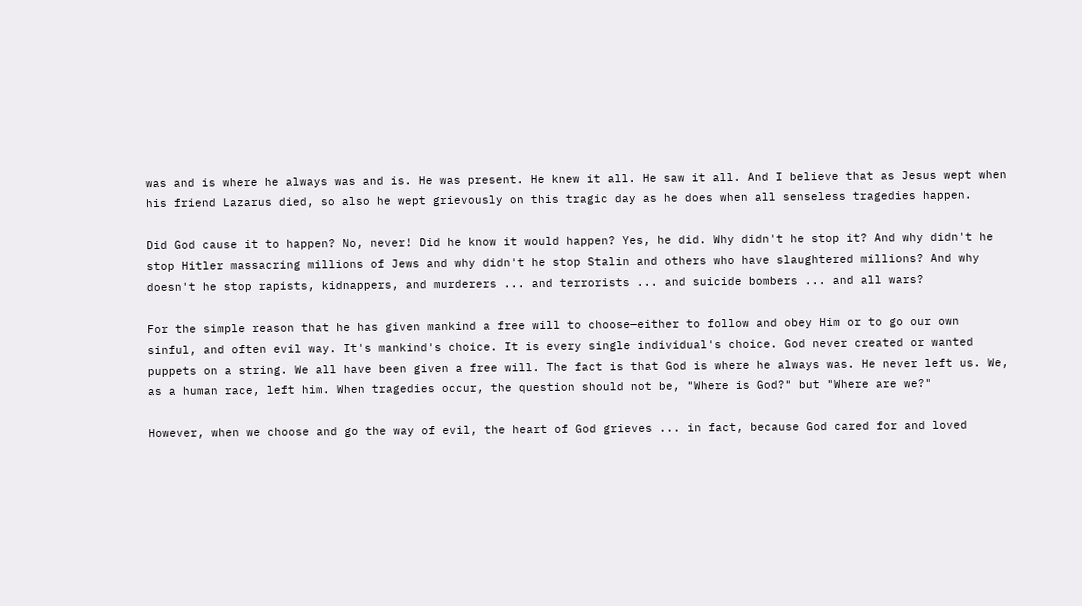was and is where he always was and is. He was present. He knew it all. He saw it all. And I believe that as Jesus wept when his friend Lazarus died, so also he wept grievously on this tragic day as he does when all senseless tragedies happen.

Did God cause it to happen? No, never! Did he know it would happen? Yes, he did. Why didn't he stop it? And why didn't he stop Hitler massacring millions of Jews and why didn't he stop Stalin and others who have slaughtered millions? And why doesn't he stop rapists, kidnappers, and murderers ... and terrorists ... and suicide bombers ... and all wars?

For the simple reason that he has given mankind a free will to choose—either to follow and obey Him or to go our own sinful, and often evil way. It's mankind's choice. It is every single individual's choice. God never created or wanted puppets on a string. We all have been given a free will. The fact is that God is where he always was. He never left us. We, as a human race, left him. When tragedies occur, the question should not be, "Where is God?" but "Where are we?"

However, when we choose and go the way of evil, the heart of God grieves ... in fact, because God cared for and loved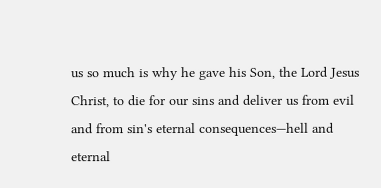us so much is why he gave his Son, the Lord Jesus Christ, to die for our sins and deliver us from evil and from sin's eternal consequences—hell and eternal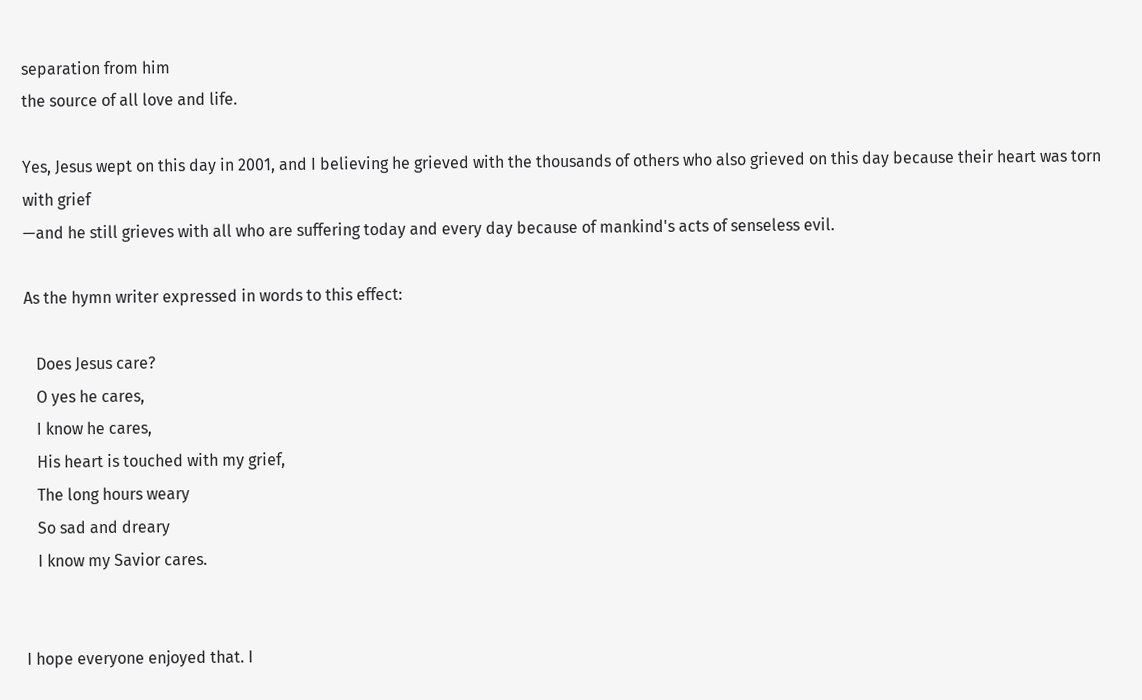separation from him
the source of all love and life.

Yes, Jesus wept on this day in 2001, and I believing he grieved with the thousands of others who also grieved on this day because their heart was torn with grief
—and he still grieves with all who are suffering today and every day because of mankind's acts of senseless evil.

As the hymn writer expressed in words to this effect:

   Does Jesus care?
   O yes he cares,
   I know he cares,
   His heart is touched with my grief,
   The long hours weary
   So sad and dreary
   I know my Savior cares.


I hope everyone enjoyed that. I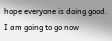hope everyone is doing good. I am going to go now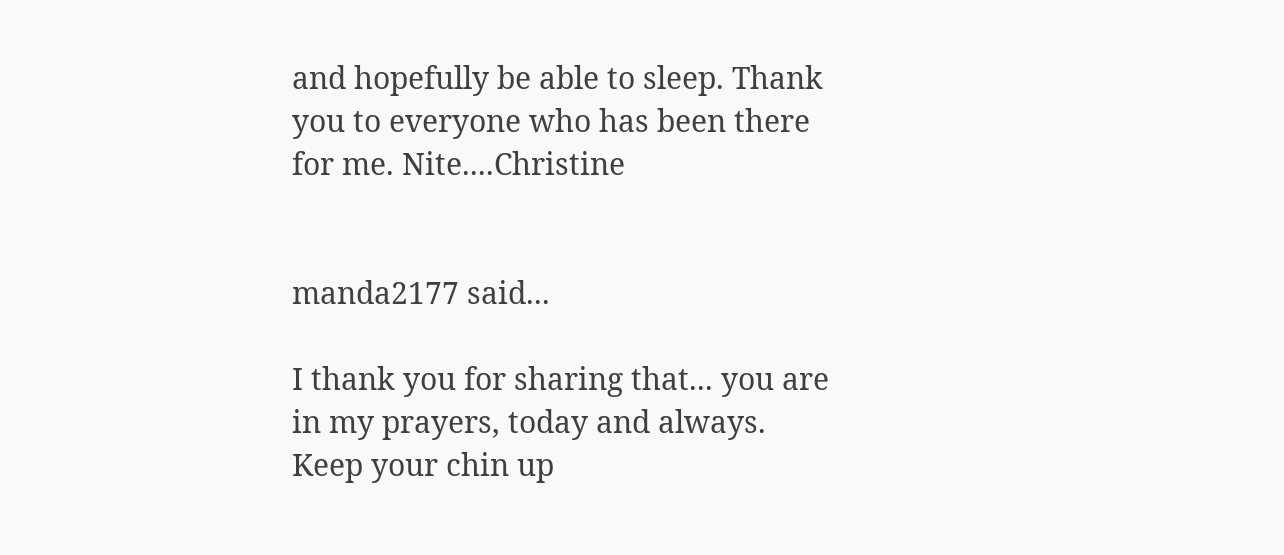and hopefully be able to sleep. Thank you to everyone who has been there for me. Nite....Christine


manda2177 said...

I thank you for sharing that... you are in my prayers, today and always.  Keep your chin up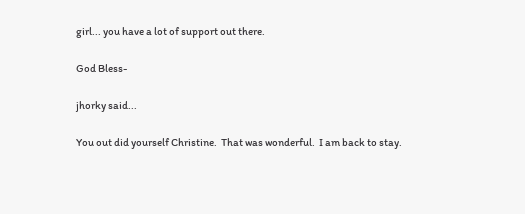girl... you have a lot of support out there.

God Bless-

jhorky said...

You out did yourself Christine.  That was wonderful.  I am back to stay.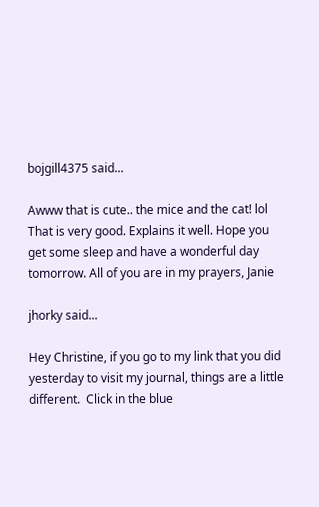bojgill4375 said...

Awww that is cute.. the mice and the cat! lol That is very good. Explains it well. Hope you get some sleep and have a wonderful day tomorrow. All of you are in my prayers, Janie

jhorky said...

Hey Christine, if you go to my link that you did yesterday to visit my journal, things are a little different.  Click in the blue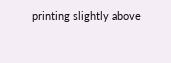printing slightly above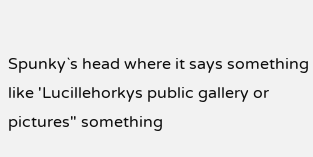Spunky`s head where it says something like 'Lucillehorkys public gallery or pictures" something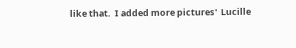like that.  I added more pictures'  Lucille